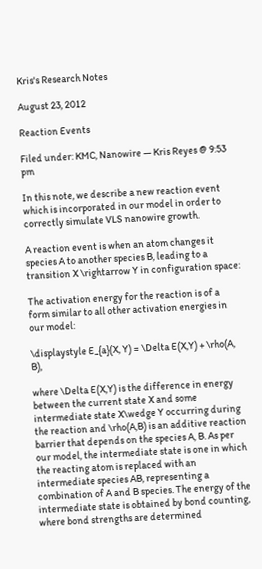Kris's Research Notes

August 23, 2012

Reaction Events

Filed under: KMC, Nanowire — Kris Reyes @ 9:53 pm

In this note, we describe a new reaction event which is incorporated in our model in order to correctly simulate VLS nanowire growth.

A reaction event is when an atom changes it species A to another species B, leading to a transition X \rightarrow Y in configuration space:

The activation energy for the reaction is of a form similar to all other activation energies in our model:

\displaystyle E_{a}(X, Y) = \Delta E(X,Y) + \rho(A, B),

where \Delta E(X,Y) is the difference in energy between the current state X and some intermediate state X\wedge Y occurring during the reaction and \rho(A,B) is an additive reaction barrier that depends on the species A, B. As per our model, the intermediate state is one in which the reacting atom is replaced with an intermediate species AB, representing a combination of A and B species. The energy of the intermediate state is obtained by bond counting, where bond strengths are determined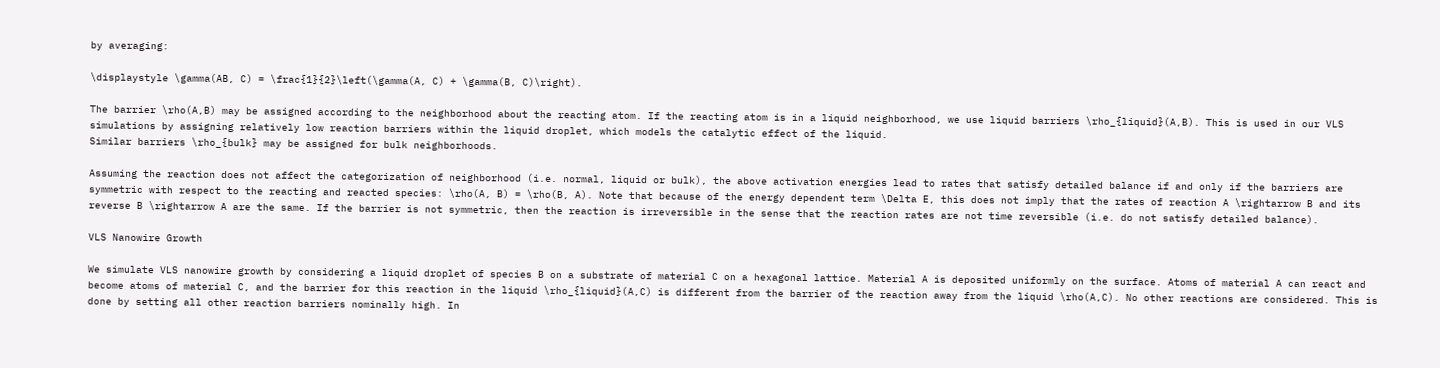by averaging:

\displaystyle \gamma(AB, C) = \frac{1}{2}\left(\gamma(A, C) + \gamma(B, C)\right).

The barrier \rho(A,B) may be assigned according to the neighborhood about the reacting atom. If the reacting atom is in a liquid neighborhood, we use liquid barriers \rho_{liquid}(A,B). This is used in our VLS simulations by assigning relatively low reaction barriers within the liquid droplet, which models the catalytic effect of the liquid.
Similar barriers \rho_{bulk} may be assigned for bulk neighborhoods.

Assuming the reaction does not affect the categorization of neighborhood (i.e. normal, liquid or bulk), the above activation energies lead to rates that satisfy detailed balance if and only if the barriers are symmetric with respect to the reacting and reacted species: \rho(A, B) = \rho(B, A). Note that because of the energy dependent term \Delta E, this does not imply that the rates of reaction A \rightarrow B and its reverse B \rightarrow A are the same. If the barrier is not symmetric, then the reaction is irreversible in the sense that the reaction rates are not time reversible (i.e. do not satisfy detailed balance).

VLS Nanowire Growth

We simulate VLS nanowire growth by considering a liquid droplet of species B on a substrate of material C on a hexagonal lattice. Material A is deposited uniformly on the surface. Atoms of material A can react and become atoms of material C, and the barrier for this reaction in the liquid \rho_{liquid}(A,C) is different from the barrier of the reaction away from the liquid \rho(A,C). No other reactions are considered. This is done by setting all other reaction barriers nominally high. In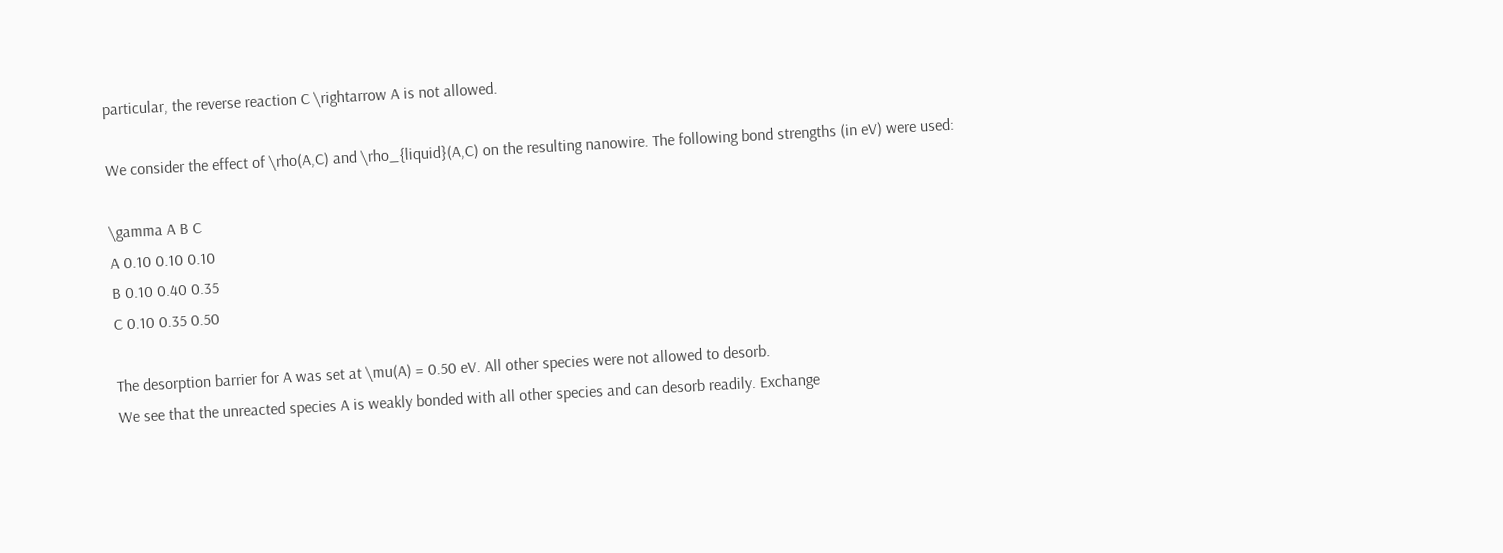particular, the reverse reaction C \rightarrow A is not allowed.

We consider the effect of \rho(A,C) and \rho_{liquid}(A,C) on the resulting nanowire. The following bond strengths (in eV) were used:

\gamma A B C
A 0.10 0.10 0.10
B 0.10 0.40 0.35
C 0.10 0.35 0.50

The desorption barrier for A was set at \mu(A) = 0.50 eV. All other species were not allowed to desorb.
We see that the unreacted species A is weakly bonded with all other species and can desorb readily. Exchange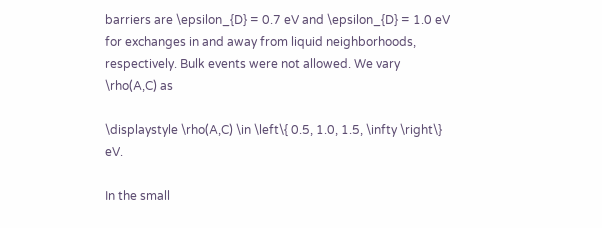barriers are \epsilon_{D} = 0.7 eV and \epsilon_{D} = 1.0 eV for exchanges in and away from liquid neighborhoods, respectively. Bulk events were not allowed. We vary \rho(A,C) as

\displaystyle \rho(A,C) \in \left\{ 0.5, 1.0, 1.5, \infty \right\} eV.

In the small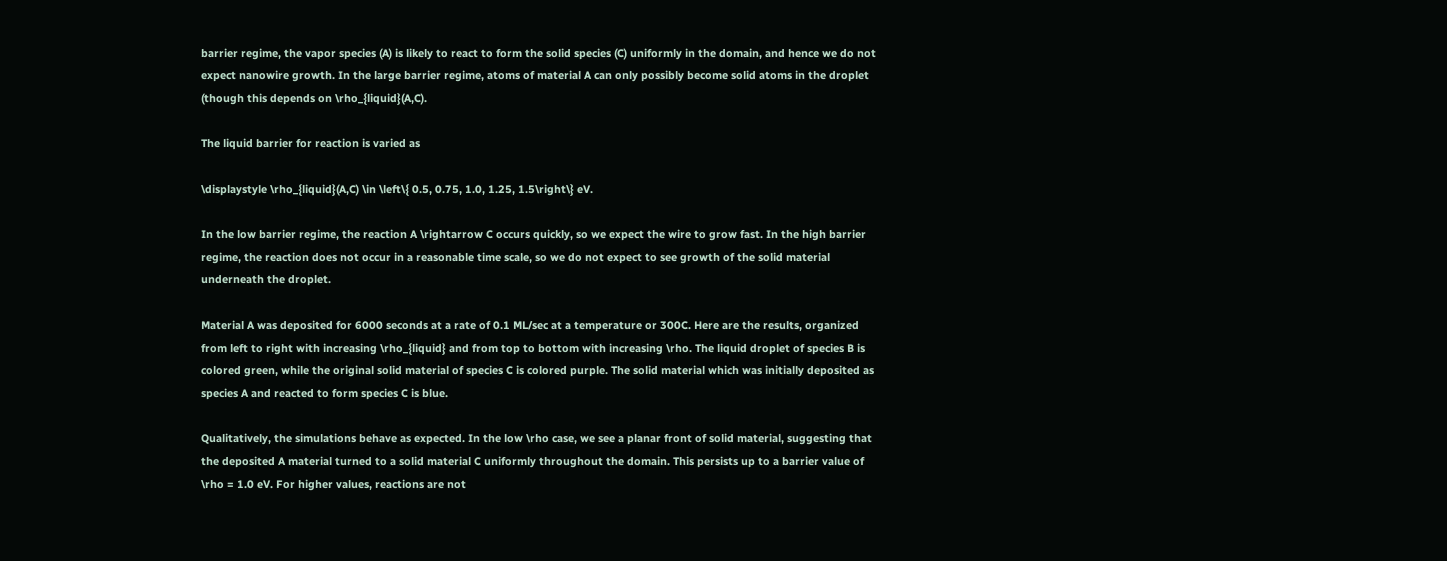barrier regime, the vapor species (A) is likely to react to form the solid species (C) uniformly in the domain, and hence we do not expect nanowire growth. In the large barrier regime, atoms of material A can only possibly become solid atoms in the droplet (though this depends on \rho_{liquid}(A,C).

The liquid barrier for reaction is varied as

\displaystyle \rho_{liquid}(A,C) \in \left\{ 0.5, 0.75, 1.0, 1.25, 1.5\right\} eV.

In the low barrier regime, the reaction A \rightarrow C occurs quickly, so we expect the wire to grow fast. In the high barrier regime, the reaction does not occur in a reasonable time scale, so we do not expect to see growth of the solid material underneath the droplet.

Material A was deposited for 6000 seconds at a rate of 0.1 ML/sec at a temperature or 300C. Here are the results, organized from left to right with increasing \rho_{liquid} and from top to bottom with increasing \rho. The liquid droplet of species B is colored green, while the original solid material of species C is colored purple. The solid material which was initially deposited as species A and reacted to form species C is blue.

Qualitatively, the simulations behave as expected. In the low \rho case, we see a planar front of solid material, suggesting that the deposited A material turned to a solid material C uniformly throughout the domain. This persists up to a barrier value of \rho = 1.0 eV. For higher values, reactions are not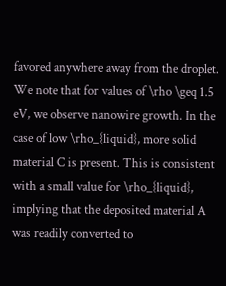favored anywhere away from the droplet. We note that for values of \rho \geq 1.5 eV, we observe nanowire growth. In the case of low \rho_{liquid}, more solid material C is present. This is consistent with a small value for \rho_{liquid}, implying that the deposited material A was readily converted to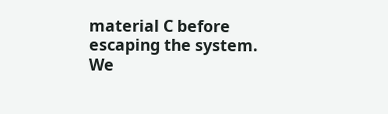material C before escaping the system. We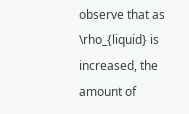observe that as \rho_{liquid} is increased, the amount of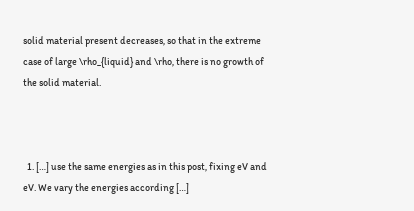solid material present decreases, so that in the extreme case of large \rho_{liquid} and \rho, there is no growth of the solid material.



  1. […] use the same energies as in this post, fixing eV and eV. We vary the energies according […]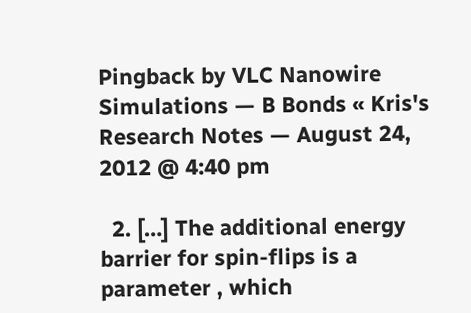Pingback by VLC Nanowire Simulations — B Bonds « Kris's Research Notes — August 24, 2012 @ 4:40 pm

  2. […] The additional energy barrier for spin-flips is a parameter , which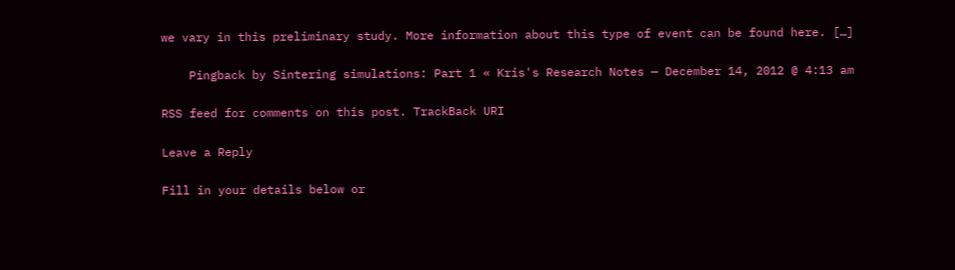we vary in this preliminary study. More information about this type of event can be found here. […]

    Pingback by Sintering simulations: Part 1 « Kris's Research Notes — December 14, 2012 @ 4:13 am

RSS feed for comments on this post. TrackBack URI

Leave a Reply

Fill in your details below or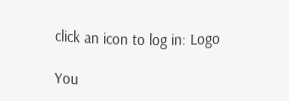click an icon to log in: Logo

You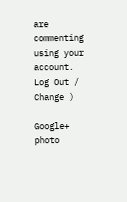are commenting using your account. Log Out /  Change )

Google+ photo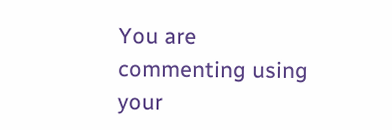You are commenting using your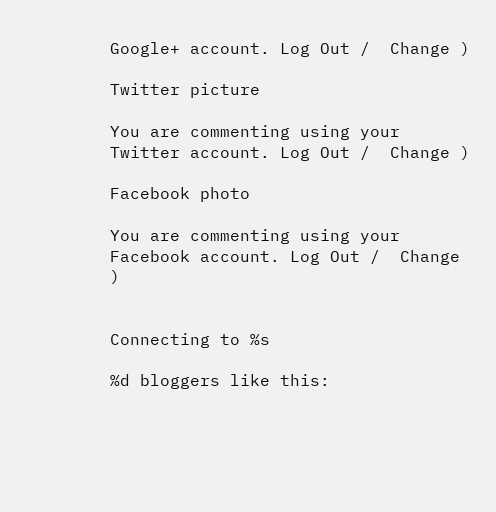Google+ account. Log Out /  Change )

Twitter picture

You are commenting using your Twitter account. Log Out /  Change )

Facebook photo

You are commenting using your Facebook account. Log Out /  Change )


Connecting to %s

%d bloggers like this: